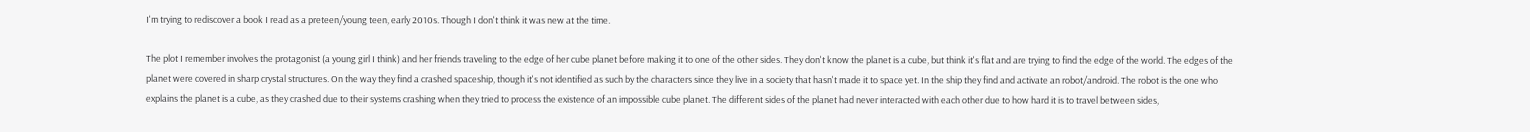I'm trying to rediscover a book I read as a preteen/young teen, early 2010s. Though I don't think it was new at the time.

The plot I remember involves the protagonist (a young girl I think) and her friends traveling to the edge of her cube planet before making it to one of the other sides. They don't know the planet is a cube, but think it's flat and are trying to find the edge of the world. The edges of the planet were covered in sharp crystal structures. On the way they find a crashed spaceship, though it's not identified as such by the characters since they live in a society that hasn't made it to space yet. In the ship they find and activate an robot/android. The robot is the one who explains the planet is a cube, as they crashed due to their systems crashing when they tried to process the existence of an impossible cube planet. The different sides of the planet had never interacted with each other due to how hard it is to travel between sides,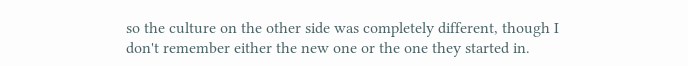so the culture on the other side was completely different, though I don't remember either the new one or the one they started in.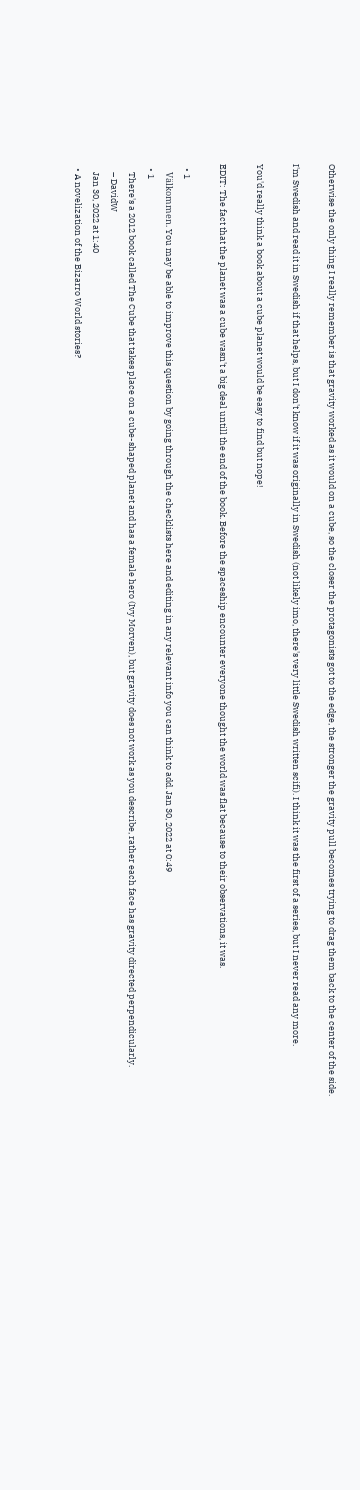Otherwise the only thing I really remember is that gravity worked as it would on a cube, so the closer the protagonists got to the edge, the stronger the gravity pull becomes trying to drag them back to the center of the side.

I'm Swedish and read it in Swedish if that helps, but I don't know if it was originally in Swedish (not likely imo, there's very little Swedish written scifi). I think it was the first of a series, but I never read any more.

You'd really think a book about a cube planet would be easy to find but nope!

EDIT: The fact that the planet was a cube wasn't a big deal untill the end of the book. Before the spaceship encounter everyone thought the world was flat because to their observations, it was.

  • 1
    Välkommen. You may be able to improve this question by going through the checklists here and editing in any relevant info you can think to add. Jan 30, 2022 at 0:49
  • 1
    There's a 2012 book called The Cube that takes place on a cube-shaped planet and has a female hero (Ivy Morven), but gravity does not work as you describe, rather each face has gravity directed perpendicularly.
    – DavidW
    Jan 30, 2022 at 1:40
  • A novelization of the Bizarro World stories?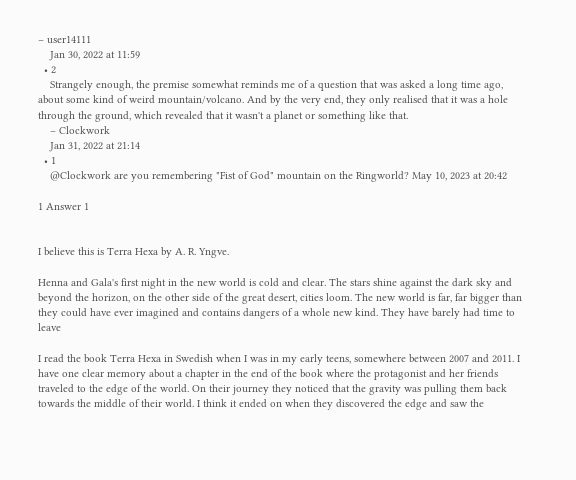– user14111
    Jan 30, 2022 at 11:59
  • 2
    Strangely enough, the premise somewhat reminds me of a question that was asked a long time ago, about some kind of weird mountain/volcano. And by the very end, they only realised that it was a hole through the ground, which revealed that it wasn't a planet or something like that.
    – Clockwork
    Jan 31, 2022 at 21:14
  • 1
    @Clockwork are you remembering "Fist of God" mountain on the Ringworld? May 10, 2023 at 20:42

1 Answer 1


I believe this is Terra Hexa by A. R. Yngve.

Henna and Gala's first night in the new world is cold and clear. The stars shine against the dark sky and beyond the horizon, on the other side of the great desert, cities loom. The new world is far, far bigger than they could have ever imagined and contains dangers of a whole new kind. They have barely had time to leave

I read the book Terra Hexa in Swedish when I was in my early teens, somewhere between 2007 and 2011. I have one clear memory about a chapter in the end of the book where the protagonist and her friends traveled to the edge of the world. On their journey they noticed that the gravity was pulling them back towards the middle of their world. I think it ended on when they discovered the edge and saw the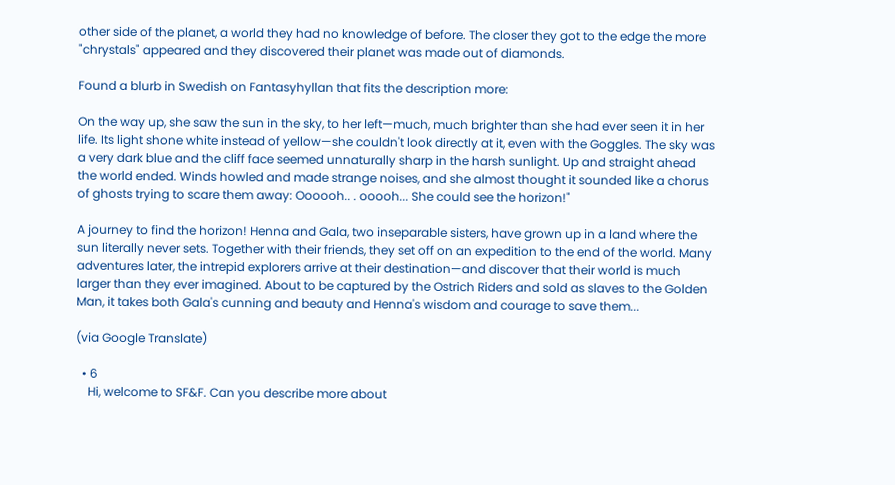other side of the planet, a world they had no knowledge of before. The closer they got to the edge the more "chrystals" appeared and they discovered their planet was made out of diamonds.

Found a blurb in Swedish on Fantasyhyllan that fits the description more:

On the way up, she saw the sun in the sky, to her left—much, much brighter than she had ever seen it in her life. Its light shone white instead of yellow—she couldn't look directly at it, even with the Goggles. The sky was a very dark blue and the cliff face seemed unnaturally sharp in the harsh sunlight. Up and straight ahead the world ended. Winds howled and made strange noises, and she almost thought it sounded like a chorus of ghosts trying to scare them away: Oooooh.. . ooooh... She could see the horizon!"

A journey to find the horizon! Henna and Gala, two inseparable sisters, have grown up in a land where the sun literally never sets. Together with their friends, they set off on an expedition to the end of the world. Many adventures later, the intrepid explorers arrive at their destination—and discover that their world is much larger than they ever imagined. About to be captured by the Ostrich Riders and sold as slaves to the Golden Man, it takes both Gala's cunning and beauty and Henna's wisdom and courage to save them...

(via Google Translate)

  • 6
    Hi, welcome to SF&F. Can you describe more about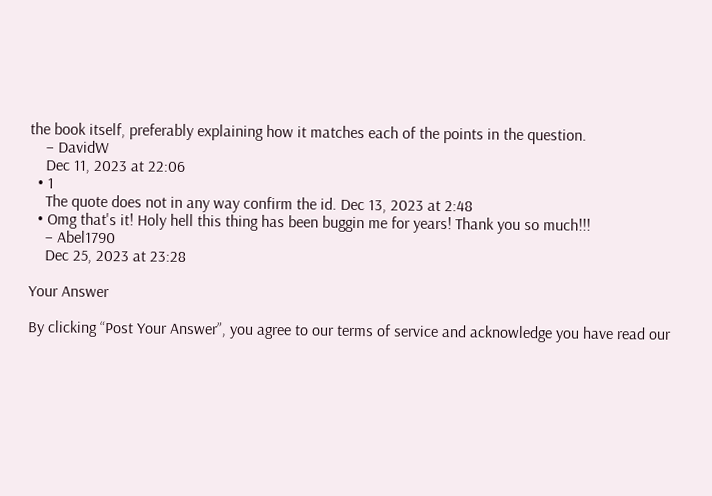the book itself, preferably explaining how it matches each of the points in the question.
    – DavidW
    Dec 11, 2023 at 22:06
  • 1
    The quote does not in any way confirm the id. Dec 13, 2023 at 2:48
  • Omg that's it! Holy hell this thing has been buggin me for years! Thank you so much!!!
    – Abel1790
    Dec 25, 2023 at 23:28

Your Answer

By clicking “Post Your Answer”, you agree to our terms of service and acknowledge you have read our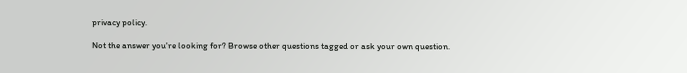privacy policy.

Not the answer you're looking for? Browse other questions tagged or ask your own question.